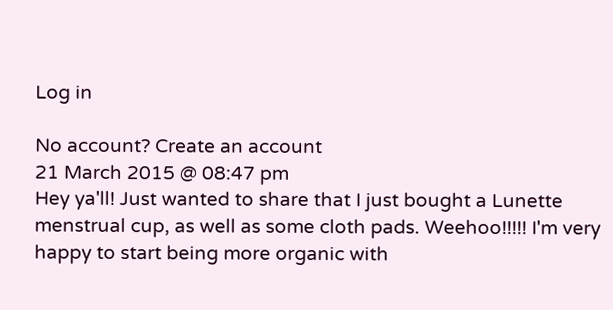Log in

No account? Create an account
21 March 2015 @ 08:47 pm
Hey ya'll! Just wanted to share that I just bought a Lunette menstrual cup, as well as some cloth pads. Weehoo!!!!! I'm very happy to start being more organic with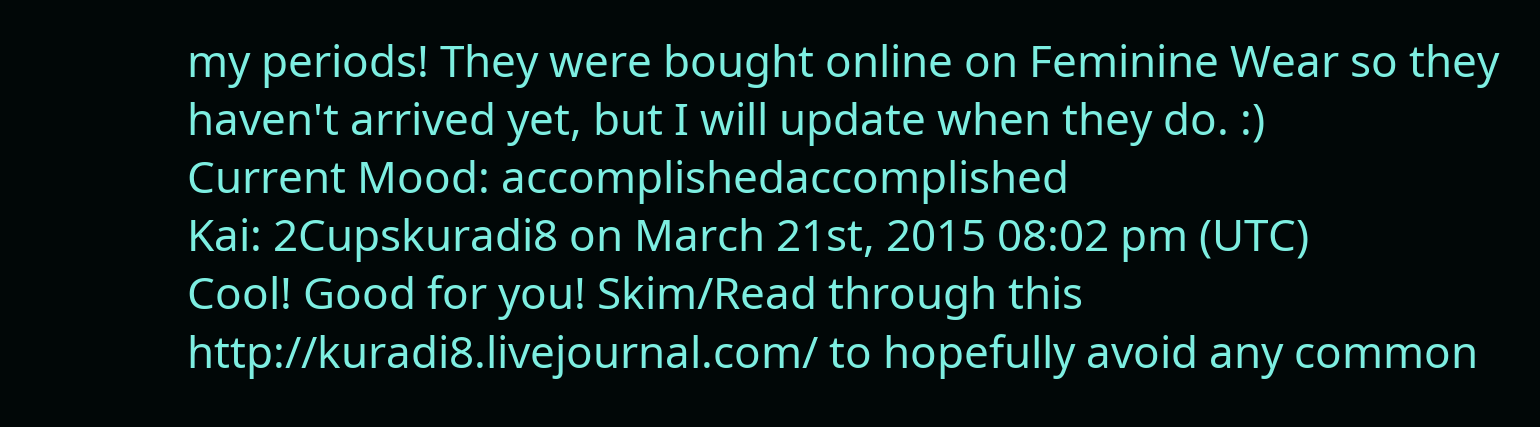my periods! They were bought online on Feminine Wear so they haven't arrived yet, but I will update when they do. :)
Current Mood: accomplishedaccomplished
Kai: 2Cupskuradi8 on March 21st, 2015 08:02 pm (UTC)
Cool! Good for you! Skim/Read through this http://kuradi8.livejournal.com/ to hopefully avoid any common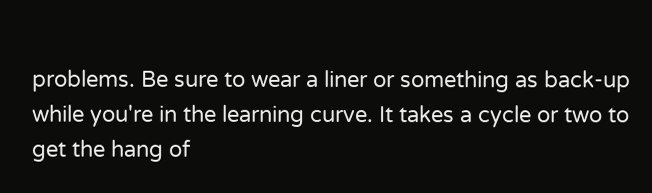problems. Be sure to wear a liner or something as back-up while you're in the learning curve. It takes a cycle or two to get the hang of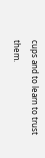cups and to learn to trust them.